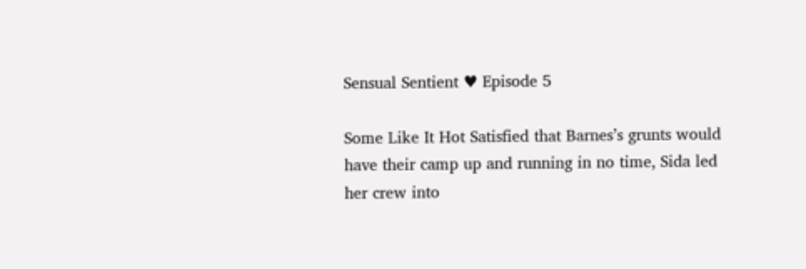Sensual Sentient ♥ Episode 5

Some Like It Hot Satisfied that Barnes’s grunts would have their camp up and running in no time, Sida led her crew into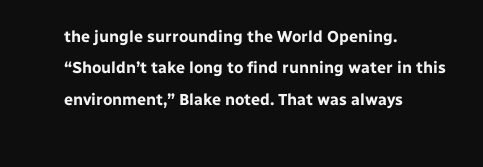the jungle surrounding the World Opening. “Shouldn’t take long to find running water in this environment,” Blake noted. That was always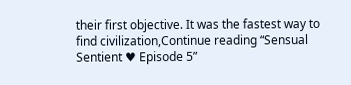their first objective. It was the fastest way to find civilization,Continue reading “Sensual Sentient ♥ Episode 5”